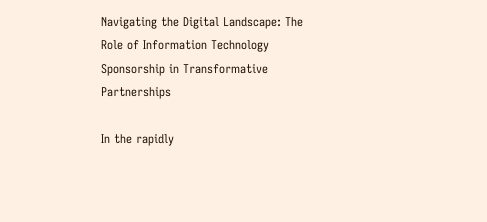Navigating the Digital Landscape: The Role of Information Technology Sponsorship in Transformative Partnerships

In the rapidly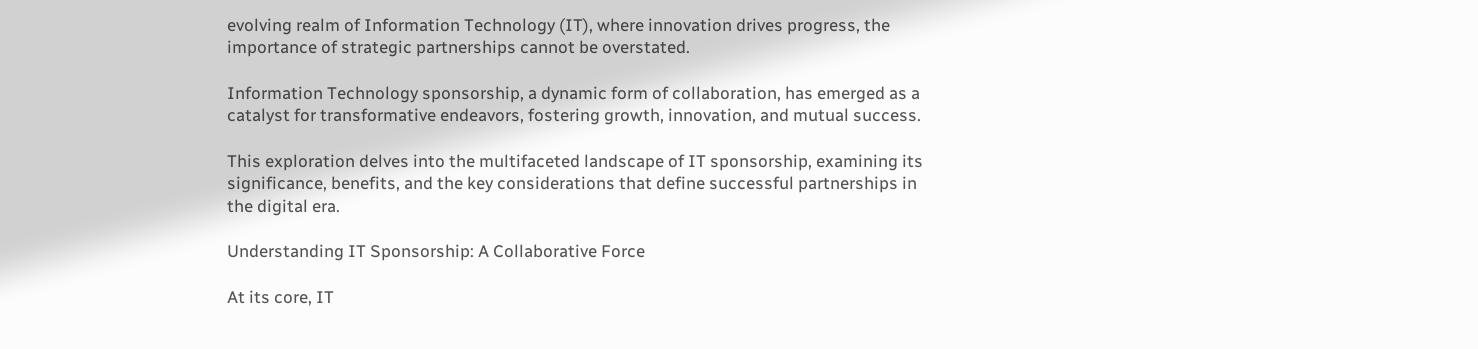evolving realm of Information Technology (IT), where innovation drives progress, the importance of strategic partnerships cannot be overstated.

Information Technology sponsorship, a dynamic form of collaboration, has emerged as a catalyst for transformative endeavors, fostering growth, innovation, and mutual success.

This exploration delves into the multifaceted landscape of IT sponsorship, examining its significance, benefits, and the key considerations that define successful partnerships in the digital era.

Understanding IT Sponsorship: A Collaborative Force

At its core, IT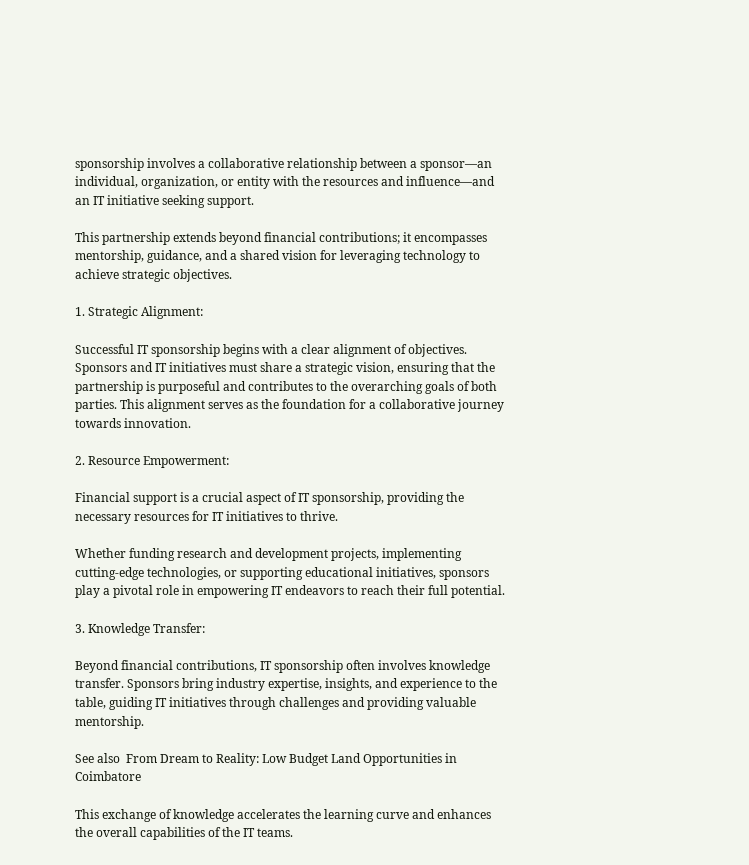sponsorship involves a collaborative relationship between a sponsor—an individual, organization, or entity with the resources and influence—and an IT initiative seeking support.

This partnership extends beyond financial contributions; it encompasses mentorship, guidance, and a shared vision for leveraging technology to achieve strategic objectives.

1. Strategic Alignment:

Successful IT sponsorship begins with a clear alignment of objectives. Sponsors and IT initiatives must share a strategic vision, ensuring that the partnership is purposeful and contributes to the overarching goals of both parties. This alignment serves as the foundation for a collaborative journey towards innovation.

2. Resource Empowerment:

Financial support is a crucial aspect of IT sponsorship, providing the necessary resources for IT initiatives to thrive.

Whether funding research and development projects, implementing cutting-edge technologies, or supporting educational initiatives, sponsors play a pivotal role in empowering IT endeavors to reach their full potential.

3. Knowledge Transfer:

Beyond financial contributions, IT sponsorship often involves knowledge transfer. Sponsors bring industry expertise, insights, and experience to the table, guiding IT initiatives through challenges and providing valuable mentorship.

See also  From Dream to Reality: Low Budget Land Opportunities in Coimbatore

This exchange of knowledge accelerates the learning curve and enhances the overall capabilities of the IT teams.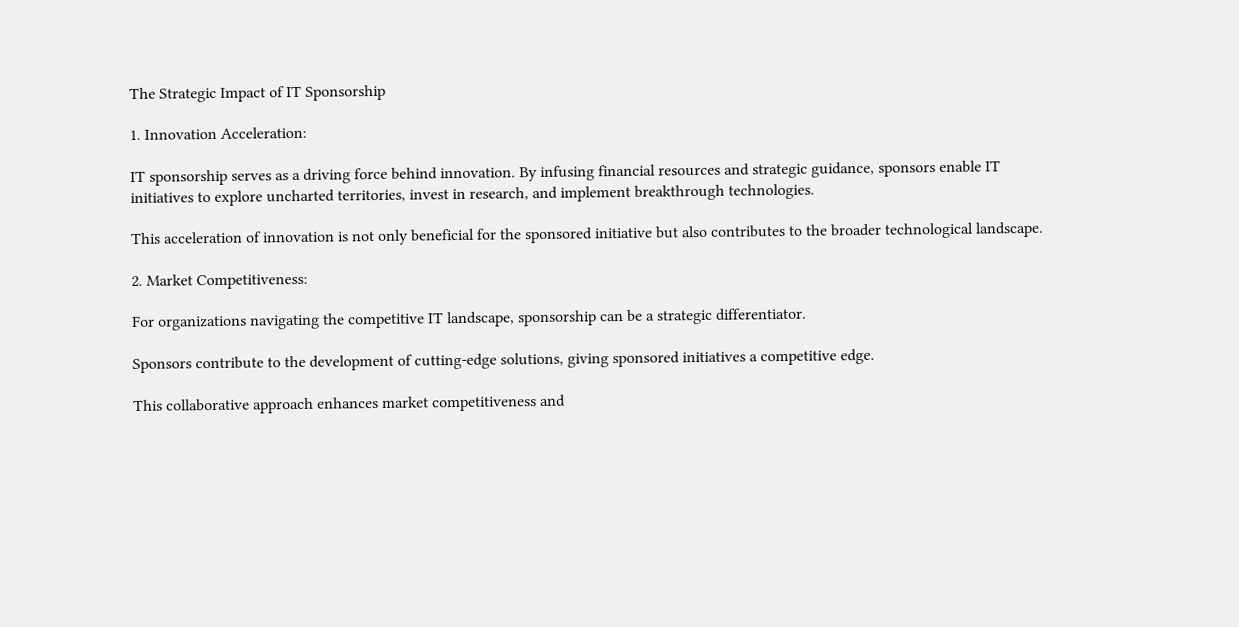The Strategic Impact of IT Sponsorship

1. Innovation Acceleration:

IT sponsorship serves as a driving force behind innovation. By infusing financial resources and strategic guidance, sponsors enable IT initiatives to explore uncharted territories, invest in research, and implement breakthrough technologies.

This acceleration of innovation is not only beneficial for the sponsored initiative but also contributes to the broader technological landscape.

2. Market Competitiveness:

For organizations navigating the competitive IT landscape, sponsorship can be a strategic differentiator.

Sponsors contribute to the development of cutting-edge solutions, giving sponsored initiatives a competitive edge.

This collaborative approach enhances market competitiveness and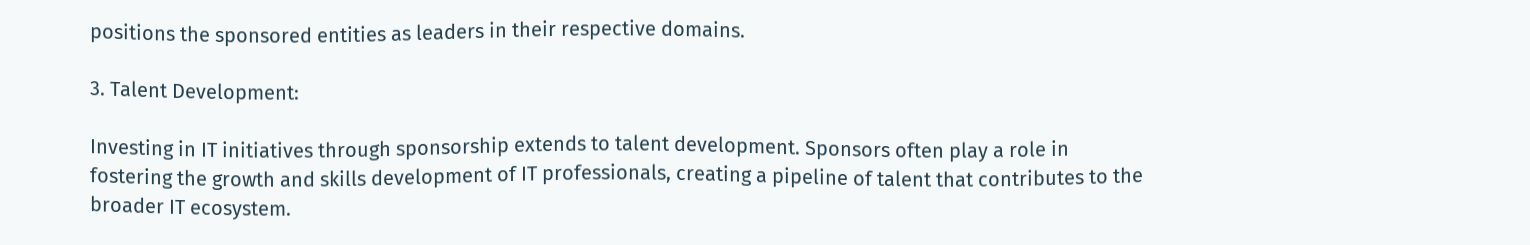positions the sponsored entities as leaders in their respective domains.

3. Talent Development:

Investing in IT initiatives through sponsorship extends to talent development. Sponsors often play a role in fostering the growth and skills development of IT professionals, creating a pipeline of talent that contributes to the broader IT ecosystem.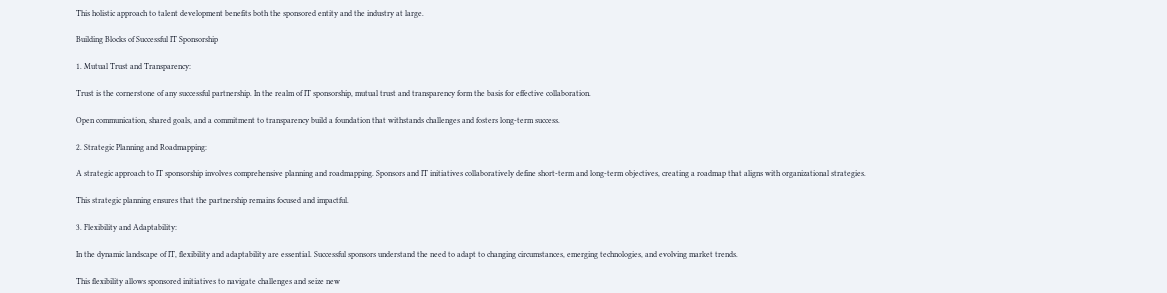This holistic approach to talent development benefits both the sponsored entity and the industry at large.

Building Blocks of Successful IT Sponsorship

1. Mutual Trust and Transparency:

Trust is the cornerstone of any successful partnership. In the realm of IT sponsorship, mutual trust and transparency form the basis for effective collaboration.

Open communication, shared goals, and a commitment to transparency build a foundation that withstands challenges and fosters long-term success.

2. Strategic Planning and Roadmapping:

A strategic approach to IT sponsorship involves comprehensive planning and roadmapping. Sponsors and IT initiatives collaboratively define short-term and long-term objectives, creating a roadmap that aligns with organizational strategies.

This strategic planning ensures that the partnership remains focused and impactful.

3. Flexibility and Adaptability:

In the dynamic landscape of IT, flexibility and adaptability are essential. Successful sponsors understand the need to adapt to changing circumstances, emerging technologies, and evolving market trends.

This flexibility allows sponsored initiatives to navigate challenges and seize new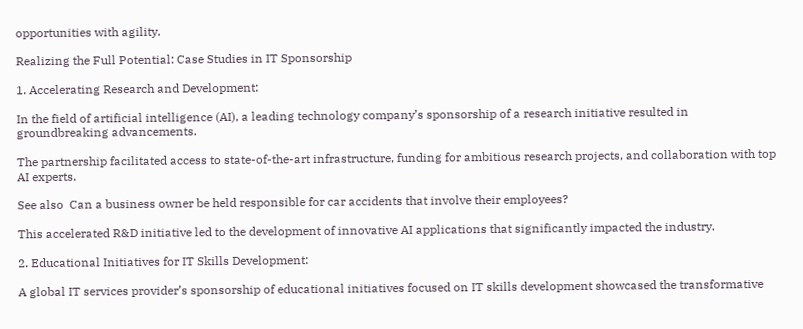opportunities with agility.

Realizing the Full Potential: Case Studies in IT Sponsorship

1. Accelerating Research and Development:

In the field of artificial intelligence (AI), a leading technology company’s sponsorship of a research initiative resulted in groundbreaking advancements.

The partnership facilitated access to state-of-the-art infrastructure, funding for ambitious research projects, and collaboration with top AI experts.

See also  Can a business owner be held responsible for car accidents that involve their employees?

This accelerated R&D initiative led to the development of innovative AI applications that significantly impacted the industry.

2. Educational Initiatives for IT Skills Development:

A global IT services provider’s sponsorship of educational initiatives focused on IT skills development showcased the transformative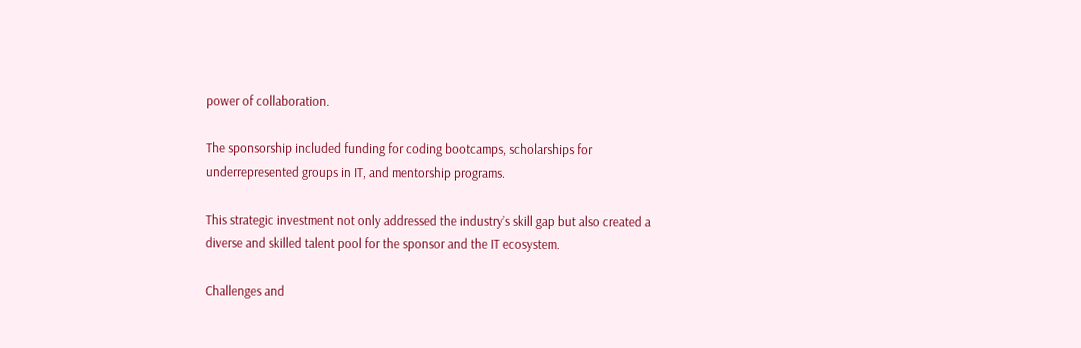power of collaboration.

The sponsorship included funding for coding bootcamps, scholarships for underrepresented groups in IT, and mentorship programs.

This strategic investment not only addressed the industry’s skill gap but also created a diverse and skilled talent pool for the sponsor and the IT ecosystem.

Challenges and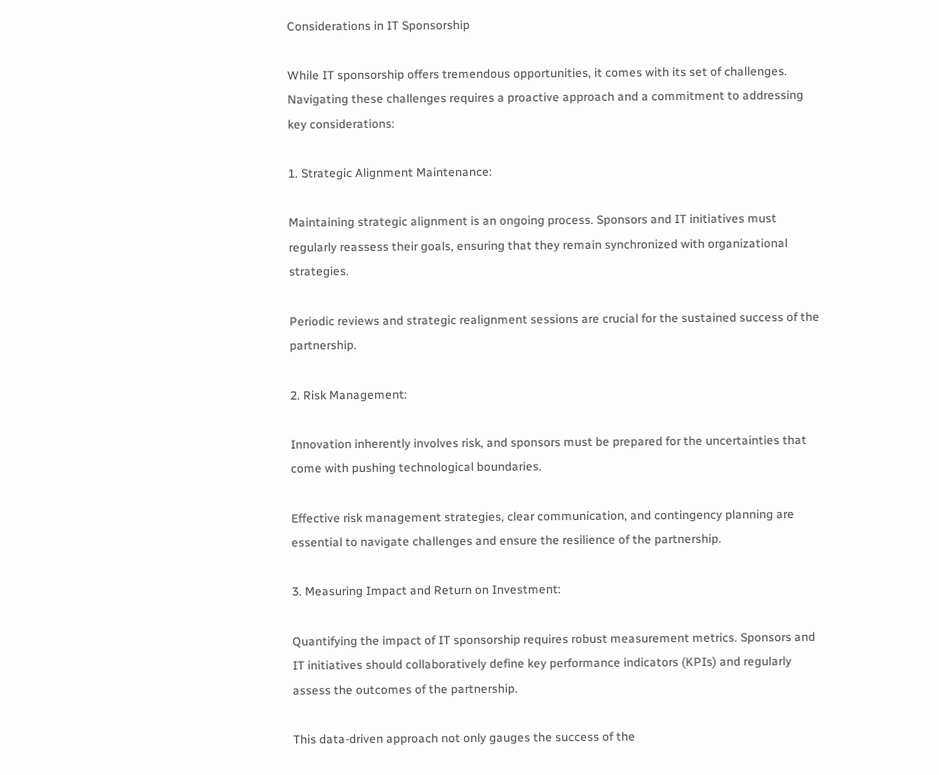Considerations in IT Sponsorship

While IT sponsorship offers tremendous opportunities, it comes with its set of challenges. Navigating these challenges requires a proactive approach and a commitment to addressing key considerations:

1. Strategic Alignment Maintenance:

Maintaining strategic alignment is an ongoing process. Sponsors and IT initiatives must regularly reassess their goals, ensuring that they remain synchronized with organizational strategies.

Periodic reviews and strategic realignment sessions are crucial for the sustained success of the partnership.

2. Risk Management:

Innovation inherently involves risk, and sponsors must be prepared for the uncertainties that come with pushing technological boundaries.

Effective risk management strategies, clear communication, and contingency planning are essential to navigate challenges and ensure the resilience of the partnership.

3. Measuring Impact and Return on Investment:

Quantifying the impact of IT sponsorship requires robust measurement metrics. Sponsors and IT initiatives should collaboratively define key performance indicators (KPIs) and regularly assess the outcomes of the partnership.

This data-driven approach not only gauges the success of the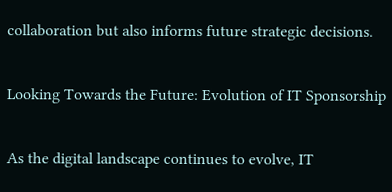collaboration but also informs future strategic decisions.

Looking Towards the Future: Evolution of IT Sponsorship

As the digital landscape continues to evolve, IT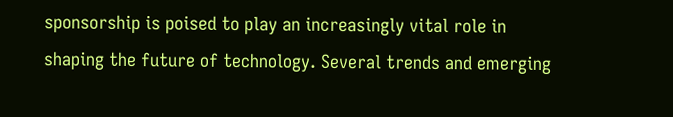sponsorship is poised to play an increasingly vital role in shaping the future of technology. Several trends and emerging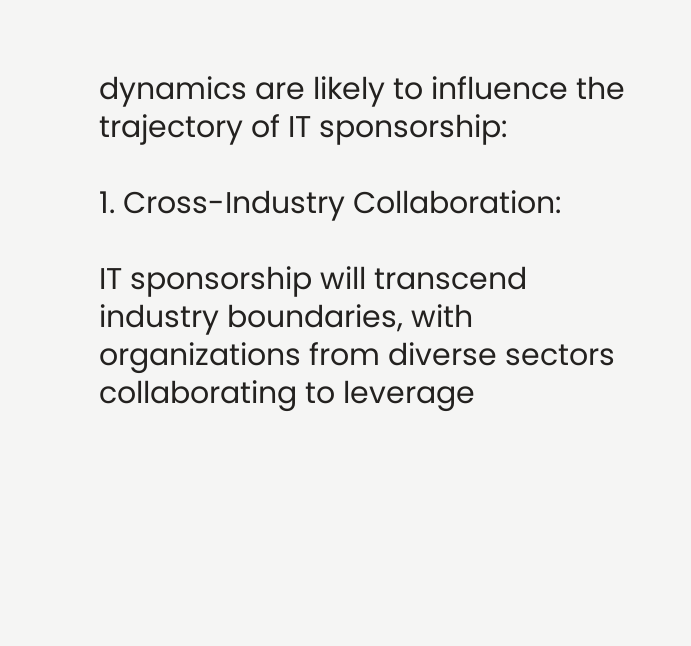dynamics are likely to influence the trajectory of IT sponsorship:

1. Cross-Industry Collaboration:

IT sponsorship will transcend industry boundaries, with organizations from diverse sectors collaborating to leverage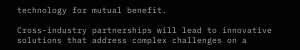technology for mutual benefit.

Cross-industry partnerships will lead to innovative solutions that address complex challenges on a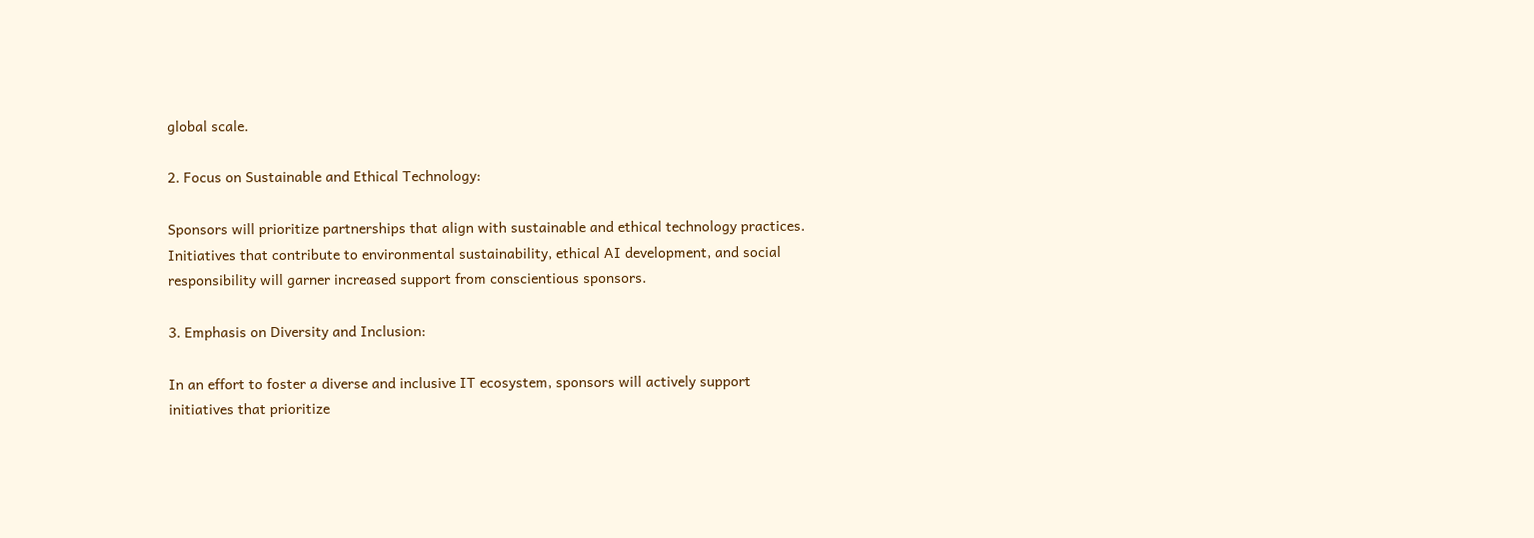global scale.

2. Focus on Sustainable and Ethical Technology:

Sponsors will prioritize partnerships that align with sustainable and ethical technology practices. Initiatives that contribute to environmental sustainability, ethical AI development, and social responsibility will garner increased support from conscientious sponsors.

3. Emphasis on Diversity and Inclusion:

In an effort to foster a diverse and inclusive IT ecosystem, sponsors will actively support initiatives that prioritize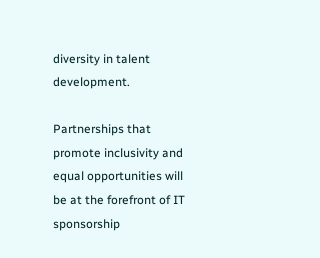diversity in talent development.

Partnerships that promote inclusivity and equal opportunities will be at the forefront of IT sponsorship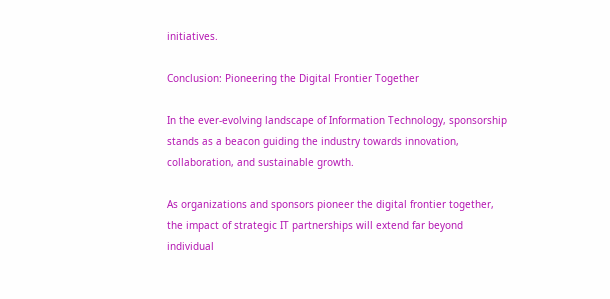initiatives.

Conclusion: Pioneering the Digital Frontier Together

In the ever-evolving landscape of Information Technology, sponsorship stands as a beacon guiding the industry towards innovation, collaboration, and sustainable growth.

As organizations and sponsors pioneer the digital frontier together, the impact of strategic IT partnerships will extend far beyond individual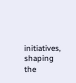initiatives, shaping the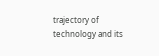trajectory of technology and its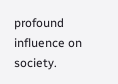profound influence on society.